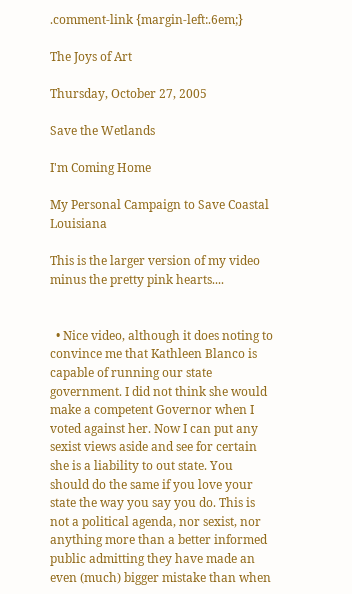.comment-link {margin-left:.6em;}

The Joys of Art

Thursday, October 27, 2005

Save the Wetlands

I'm Coming Home

My Personal Campaign to Save Coastal Louisiana

This is the larger version of my video minus the pretty pink hearts....


  • Nice video, although it does noting to convince me that Kathleen Blanco is capable of running our state government. I did not think she would make a competent Governor when I voted against her. Now I can put any sexist views aside and see for certain she is a liability to out state. You should do the same if you love your state the way you say you do. This is not a political agenda, nor sexist, nor anything more than a better informed public admitting they have made an even (much) bigger mistake than when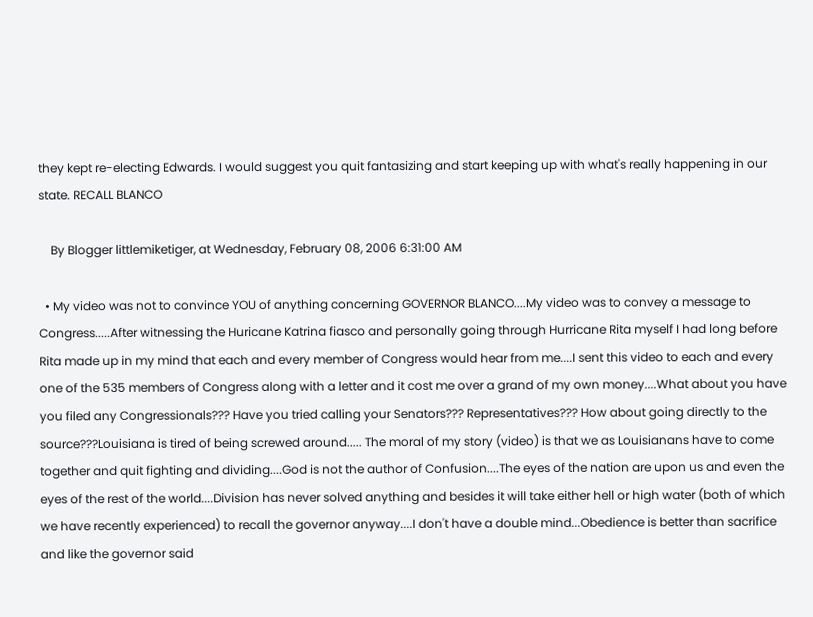they kept re-electing Edwards. I would suggest you quit fantasizing and start keeping up with what's really happening in our state. RECALL BLANCO

    By Blogger littlemiketiger, at Wednesday, February 08, 2006 6:31:00 AM

  • My video was not to convince YOU of anything concerning GOVERNOR BLANCO....My video was to convey a message to Congress.....After witnessing the Huricane Katrina fiasco and personally going through Hurricane Rita myself I had long before Rita made up in my mind that each and every member of Congress would hear from me....I sent this video to each and every one of the 535 members of Congress along with a letter and it cost me over a grand of my own money....What about you have you filed any Congressionals??? Have you tried calling your Senators??? Representatives??? How about going directly to the source???Louisiana is tired of being screwed around..... The moral of my story (video) is that we as Louisianans have to come together and quit fighting and dividing....God is not the author of Confusion....The eyes of the nation are upon us and even the eyes of the rest of the world....Division has never solved anything and besides it will take either hell or high water (both of which we have recently experienced) to recall the governor anyway....I don't have a double mind...Obedience is better than sacrifice and like the governor said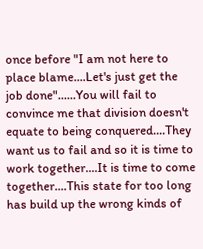once before "I am not here to place blame....Let's just get the job done"......You will fail to convince me that division doesn't equate to being conquered....They want us to fail and so it is time to work together....It is time to come together....This state for too long has build up the wrong kinds of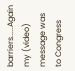barriers.....Again my (video) message was to Congress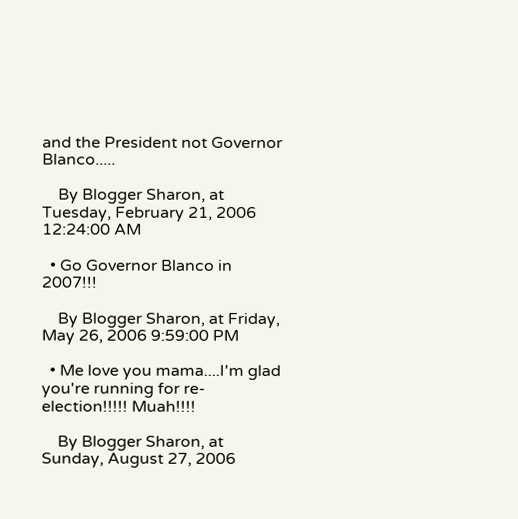and the President not Governor Blanco.....

    By Blogger Sharon, at Tuesday, February 21, 2006 12:24:00 AM

  • Go Governor Blanco in 2007!!!

    By Blogger Sharon, at Friday, May 26, 2006 9:59:00 PM

  • Me love you mama....I'm glad you're running for re-election!!!!! Muah!!!!

    By Blogger Sharon, at Sunday, August 27, 2006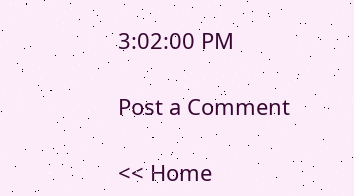3:02:00 PM

Post a Comment

<< Home